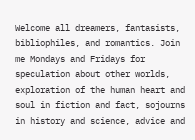Welcome all dreamers, fantasists, bibliophiles, and romantics. Join me Mondays and Fridays for speculation about other worlds, exploration of the human heart and soul in fiction and fact, sojourns in history and science, advice and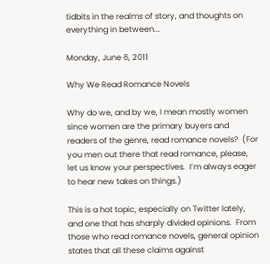tidbits in the realms of story, and thoughts on everything in between...

Monday, June 6, 2011

Why We Read Romance Novels

Why do we, and by we, I mean mostly women since women are the primary buyers and readers of the genre, read romance novels?  (For you men out there that read romance, please, let us know your perspectives.  I’m always eager to hear new takes on things.)

This is a hot topic, especially on Twitter lately, and one that has sharply divided opinions.  From those who read romance novels, general opinion states that all these claims against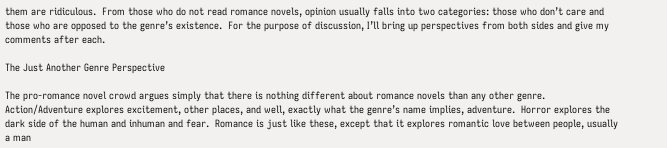them are ridiculous.  From those who do not read romance novels, opinion usually falls into two categories: those who don’t care and those who are opposed to the genre’s existence.  For the purpose of discussion, I’ll bring up perspectives from both sides and give my comments after each.

The Just Another Genre Perspective

The pro-romance novel crowd argues simply that there is nothing different about romance novels than any other genre.  Action/Adventure explores excitement, other places, and well, exactly what the genre’s name implies, adventure.  Horror explores the dark side of the human and inhuman and fear.  Romance is just like these, except that it explores romantic love between people, usually a man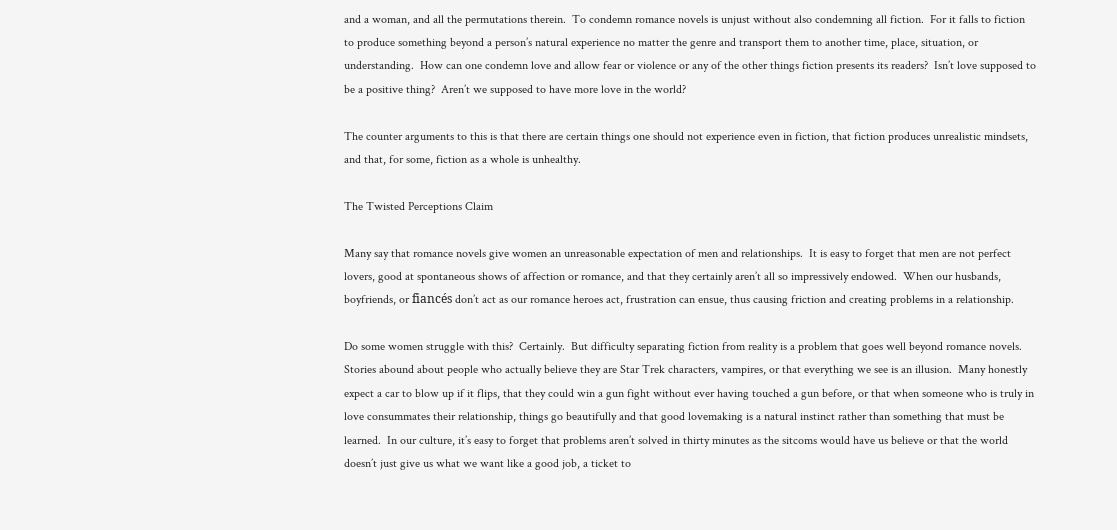and a woman, and all the permutations therein.  To condemn romance novels is unjust without also condemning all fiction.  For it falls to fiction to produce something beyond a person’s natural experience no matter the genre and transport them to another time, place, situation, or understanding.  How can one condemn love and allow fear or violence or any of the other things fiction presents its readers?  Isn’t love supposed to be a positive thing?  Aren’t we supposed to have more love in the world?

The counter arguments to this is that there are certain things one should not experience even in fiction, that fiction produces unrealistic mindsets, and that, for some, fiction as a whole is unhealthy.

The Twisted Perceptions Claim

Many say that romance novels give women an unreasonable expectation of men and relationships.  It is easy to forget that men are not perfect lovers, good at spontaneous shows of affection or romance, and that they certainly aren’t all so impressively endowed.  When our husbands, boyfriends, or fiancés don’t act as our romance heroes act, frustration can ensue, thus causing friction and creating problems in a relationship.

Do some women struggle with this?  Certainly.  But difficulty separating fiction from reality is a problem that goes well beyond romance novels.  Stories abound about people who actually believe they are Star Trek characters, vampires, or that everything we see is an illusion.  Many honestly expect a car to blow up if it flips, that they could win a gun fight without ever having touched a gun before, or that when someone who is truly in love consummates their relationship, things go beautifully and that good lovemaking is a natural instinct rather than something that must be learned.  In our culture, it’s easy to forget that problems aren’t solved in thirty minutes as the sitcoms would have us believe or that the world doesn’t just give us what we want like a good job, a ticket to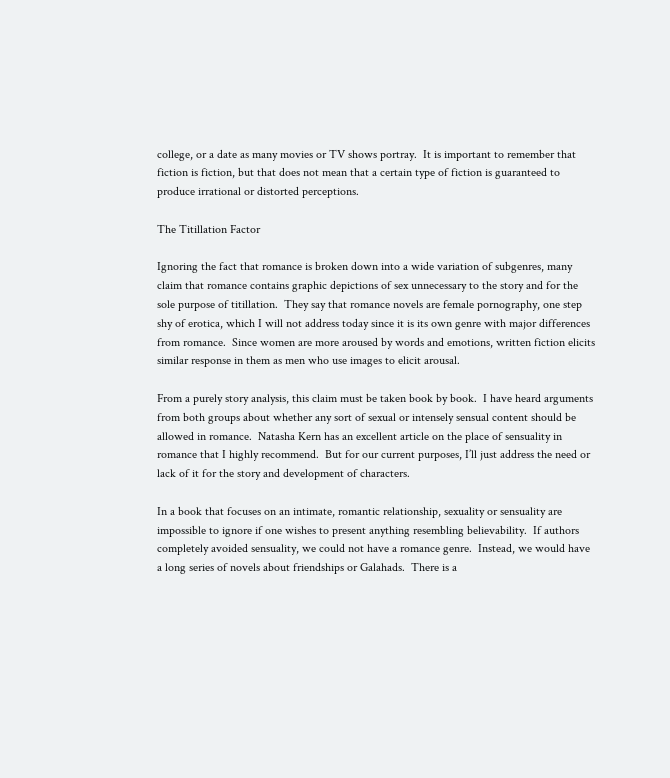college, or a date as many movies or TV shows portray.  It is important to remember that fiction is fiction, but that does not mean that a certain type of fiction is guaranteed to produce irrational or distorted perceptions.

The Titillation Factor

Ignoring the fact that romance is broken down into a wide variation of subgenres, many claim that romance contains graphic depictions of sex unnecessary to the story and for the sole purpose of titillation.  They say that romance novels are female pornography, one step shy of erotica, which I will not address today since it is its own genre with major differences from romance.  Since women are more aroused by words and emotions, written fiction elicits similar response in them as men who use images to elicit arousal.

From a purely story analysis, this claim must be taken book by book.  I have heard arguments from both groups about whether any sort of sexual or intensely sensual content should be allowed in romance.  Natasha Kern has an excellent article on the place of sensuality in romance that I highly recommend.  But for our current purposes, I’ll just address the need or lack of it for the story and development of characters.

In a book that focuses on an intimate, romantic relationship, sexuality or sensuality are impossible to ignore if one wishes to present anything resembling believability.  If authors completely avoided sensuality, we could not have a romance genre.  Instead, we would have a long series of novels about friendships or Galahads.  There is a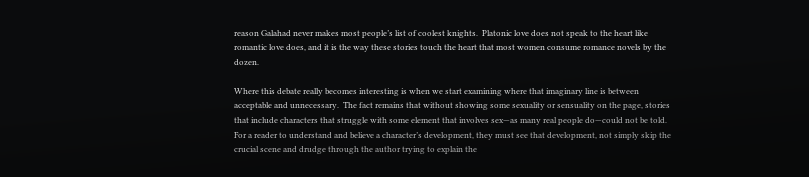reason Galahad never makes most people’s list of coolest knights.  Platonic love does not speak to the heart like romantic love does, and it is the way these stories touch the heart that most women consume romance novels by the dozen.

Where this debate really becomes interesting is when we start examining where that imaginary line is between acceptable and unnecessary.  The fact remains that without showing some sexuality or sensuality on the page, stories that include characters that struggle with some element that involves sex—as many real people do—could not be told.  For a reader to understand and believe a character’s development, they must see that development, not simply skip the crucial scene and drudge through the author trying to explain the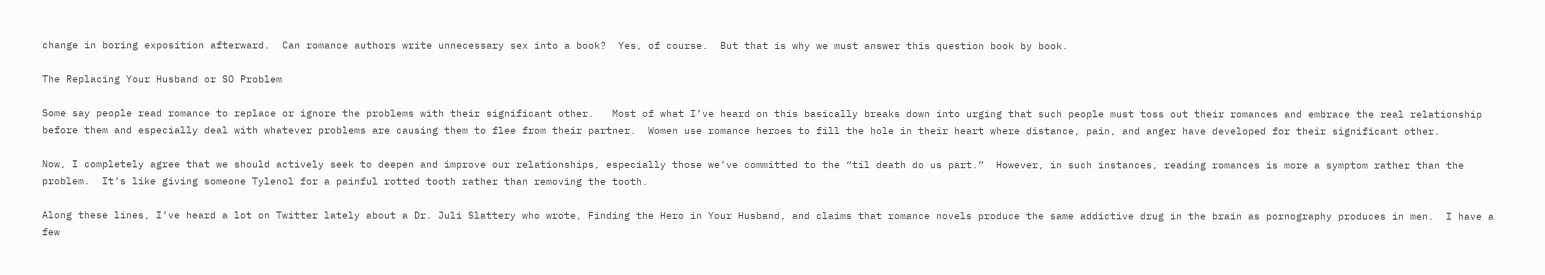change in boring exposition afterward.  Can romance authors write unnecessary sex into a book?  Yes, of course.  But that is why we must answer this question book by book.

The Replacing Your Husband or SO Problem

Some say people read romance to replace or ignore the problems with their significant other.   Most of what I’ve heard on this basically breaks down into urging that such people must toss out their romances and embrace the real relationship before them and especially deal with whatever problems are causing them to flee from their partner.  Women use romance heroes to fill the hole in their heart where distance, pain, and anger have developed for their significant other.

Now, I completely agree that we should actively seek to deepen and improve our relationships, especially those we’ve committed to the “til death do us part.”  However, in such instances, reading romances is more a symptom rather than the problem.  It’s like giving someone Tylenol for a painful rotted tooth rather than removing the tooth.

Along these lines, I’ve heard a lot on Twitter lately about a Dr. Juli Slattery who wrote, Finding the Hero in Your Husband, and claims that romance novels produce the same addictive drug in the brain as pornography produces in men.  I have a few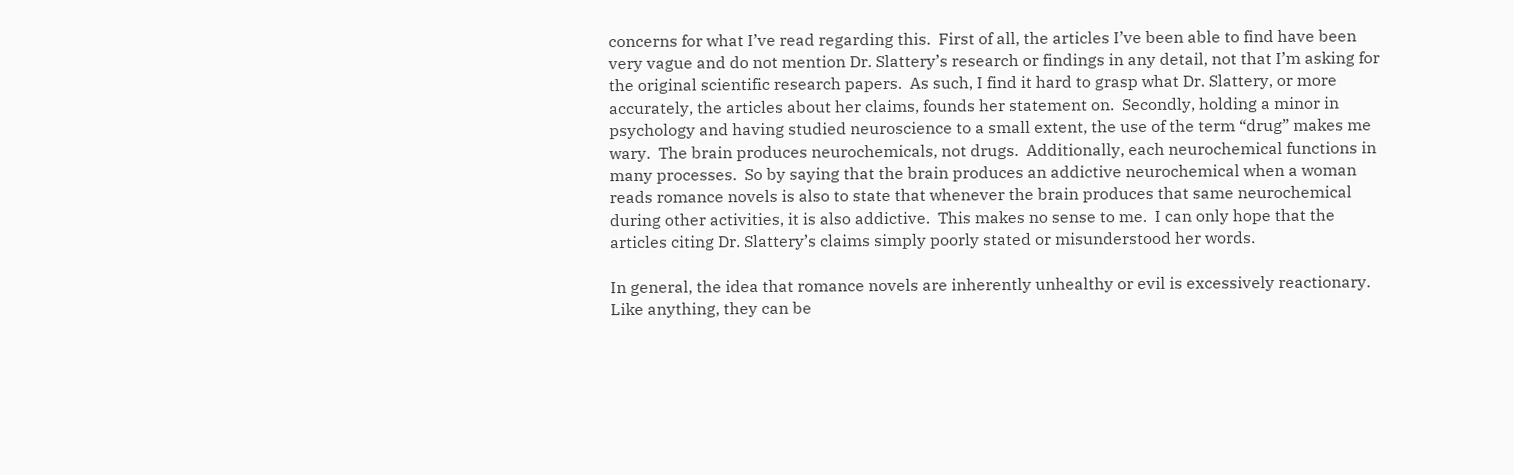concerns for what I’ve read regarding this.  First of all, the articles I’ve been able to find have been very vague and do not mention Dr. Slattery’s research or findings in any detail, not that I’m asking for the original scientific research papers.  As such, I find it hard to grasp what Dr. Slattery, or more accurately, the articles about her claims, founds her statement on.  Secondly, holding a minor in psychology and having studied neuroscience to a small extent, the use of the term “drug” makes me wary.  The brain produces neurochemicals, not drugs.  Additionally, each neurochemical functions in many processes.  So by saying that the brain produces an addictive neurochemical when a woman reads romance novels is also to state that whenever the brain produces that same neurochemical during other activities, it is also addictive.  This makes no sense to me.  I can only hope that the articles citing Dr. Slattery’s claims simply poorly stated or misunderstood her words.

In general, the idea that romance novels are inherently unhealthy or evil is excessively reactionary.  Like anything, they can be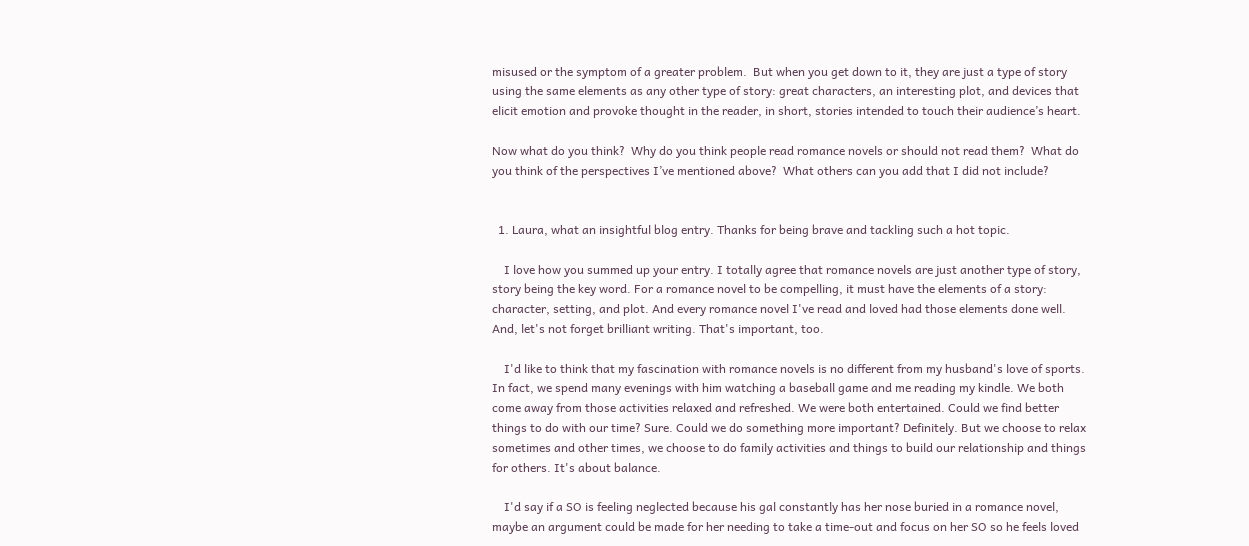misused or the symptom of a greater problem.  But when you get down to it, they are just a type of story using the same elements as any other type of story: great characters, an interesting plot, and devices that elicit emotion and provoke thought in the reader, in short, stories intended to touch their audience’s heart.

Now what do you think?  Why do you think people read romance novels or should not read them?  What do you think of the perspectives I’ve mentioned above?  What others can you add that I did not include?


  1. Laura, what an insightful blog entry. Thanks for being brave and tackling such a hot topic.

    I love how you summed up your entry. I totally agree that romance novels are just another type of story, story being the key word. For a romance novel to be compelling, it must have the elements of a story: character, setting, and plot. And every romance novel I've read and loved had those elements done well. And, let's not forget brilliant writing. That's important, too.

    I'd like to think that my fascination with romance novels is no different from my husband's love of sports. In fact, we spend many evenings with him watching a baseball game and me reading my kindle. We both come away from those activities relaxed and refreshed. We were both entertained. Could we find better things to do with our time? Sure. Could we do something more important? Definitely. But we choose to relax sometimes and other times, we choose to do family activities and things to build our relationship and things for others. It's about balance.

    I'd say if a SO is feeling neglected because his gal constantly has her nose buried in a romance novel, maybe an argument could be made for her needing to take a time-out and focus on her SO so he feels loved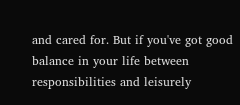and cared for. But if you've got good balance in your life between responsibilities and leisurely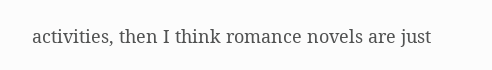activities, then I think romance novels are just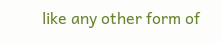like any other form of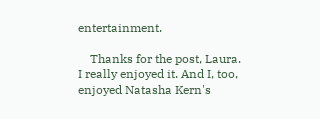entertainment.

    Thanks for the post, Laura. I really enjoyed it. And I, too, enjoyed Natasha Kern's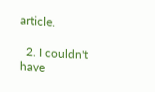article.

  2. I couldn't have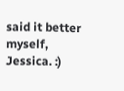said it better myself, Jessica. :)